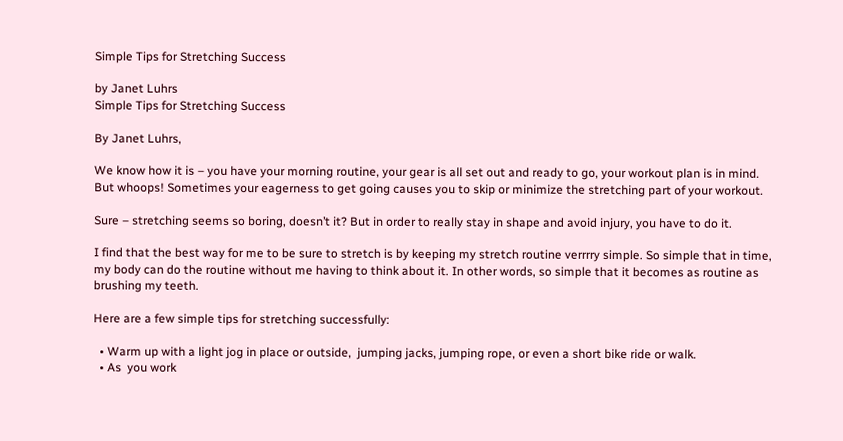Simple Tips for Stretching Success

by Janet Luhrs
Simple Tips for Stretching Success

By Janet Luhrs,

We know how it is – you have your morning routine, your gear is all set out and ready to go, your workout plan is in mind.  But whoops! Sometimes your eagerness to get going causes you to skip or minimize the stretching part of your workout.

Sure – stretching seems so boring, doesn’t it? But in order to really stay in shape and avoid injury, you have to do it.

I find that the best way for me to be sure to stretch is by keeping my stretch routine verrrry simple. So simple that in time, my body can do the routine without me having to think about it. In other words, so simple that it becomes as routine as brushing my teeth.

Here are a few simple tips for stretching successfully:

  • Warm up with a light jog in place or outside,  jumping jacks, jumping rope, or even a short bike ride or walk.
  • As  you work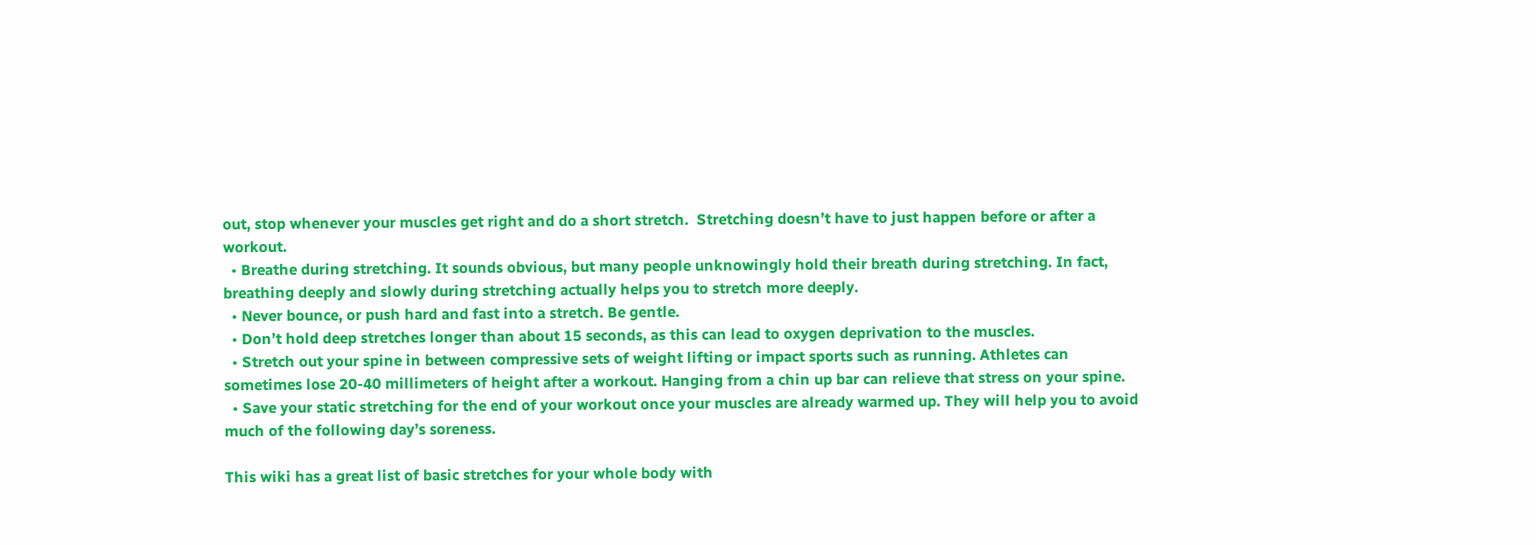out, stop whenever your muscles get right and do a short stretch.  Stretching doesn’t have to just happen before or after a workout.
  • Breathe during stretching. It sounds obvious, but many people unknowingly hold their breath during stretching. In fact, breathing deeply and slowly during stretching actually helps you to stretch more deeply.
  • Never bounce, or push hard and fast into a stretch. Be gentle.
  • Don’t hold deep stretches longer than about 15 seconds, as this can lead to oxygen deprivation to the muscles.
  • Stretch out your spine in between compressive sets of weight lifting or impact sports such as running. Athletes can sometimes lose 20-40 millimeters of height after a workout. Hanging from a chin up bar can relieve that stress on your spine.
  • Save your static stretching for the end of your workout once your muscles are already warmed up. They will help you to avoid much of the following day’s soreness.

This wiki has a great list of basic stretches for your whole body with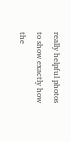really helpful photos to show exactly how the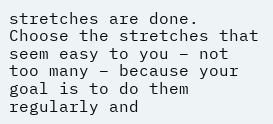stretches are done. Choose the stretches that seem easy to you – not too many – because your goal is to do them regularly and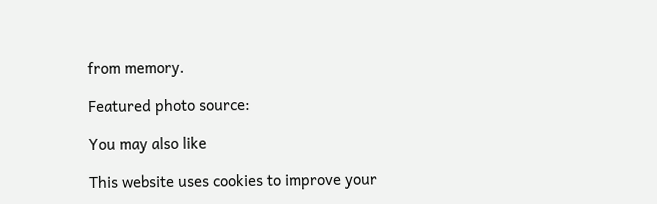from memory.

Featured photo source:

You may also like

This website uses cookies to improve your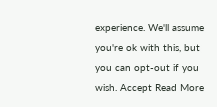experience. We'll assume you're ok with this, but you can opt-out if you wish. Accept Read More